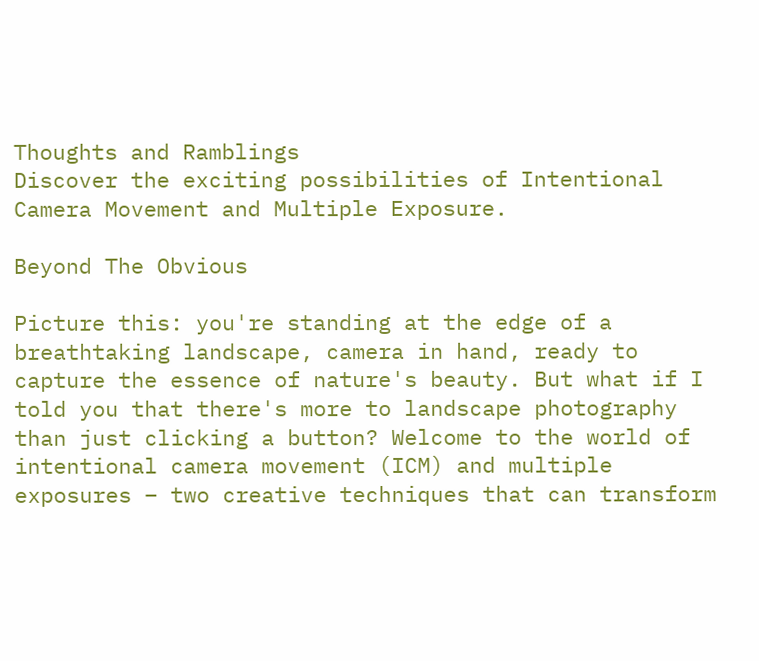Thoughts and Ramblings
Discover the exciting possibilities of Intentional Camera Movement and Multiple Exposure.

Beyond The Obvious

Picture this: you're standing at the edge of a breathtaking landscape, camera in hand, ready to capture the essence of nature's beauty. But what if I told you that there's more to landscape photography than just clicking a button? Welcome to the world of intentional camera movement (ICM) and multiple exposures – two creative techniques that can transform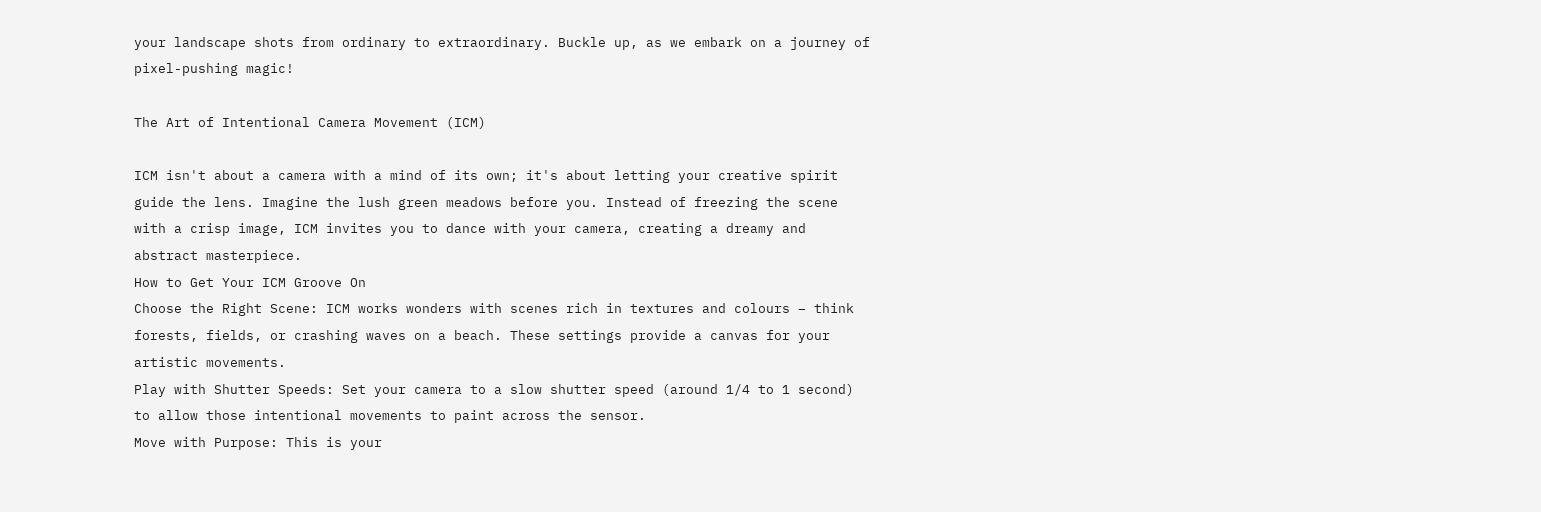your landscape shots from ordinary to extraordinary. Buckle up, as we embark on a journey of pixel-pushing magic!

The Art of Intentional Camera Movement (ICM)

ICM isn't about a camera with a mind of its own; it's about letting your creative spirit guide the lens. Imagine the lush green meadows before you. Instead of freezing the scene with a crisp image, ICM invites you to dance with your camera, creating a dreamy and abstract masterpiece.
How to Get Your ICM Groove On
Choose the Right Scene: ICM works wonders with scenes rich in textures and colours – think forests, fields, or crashing waves on a beach. These settings provide a canvas for your artistic movements.
Play with Shutter Speeds: Set your camera to a slow shutter speed (around 1/4 to 1 second) to allow those intentional movements to paint across the sensor.
Move with Purpose: This is your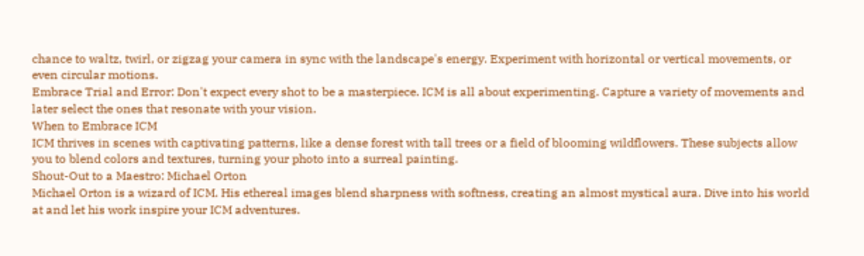chance to waltz, twirl, or zigzag your camera in sync with the landscape's energy. Experiment with horizontal or vertical movements, or even circular motions.
Embrace Trial and Error: Don't expect every shot to be a masterpiece. ICM is all about experimenting. Capture a variety of movements and later select the ones that resonate with your vision.
When to Embrace ICM
ICM thrives in scenes with captivating patterns, like a dense forest with tall trees or a field of blooming wildflowers. These subjects allow you to blend colors and textures, turning your photo into a surreal painting.
Shout-Out to a Maestro: Michael Orton
Michael Orton is a wizard of ICM. His ethereal images blend sharpness with softness, creating an almost mystical aura. Dive into his world at and let his work inspire your ICM adventures.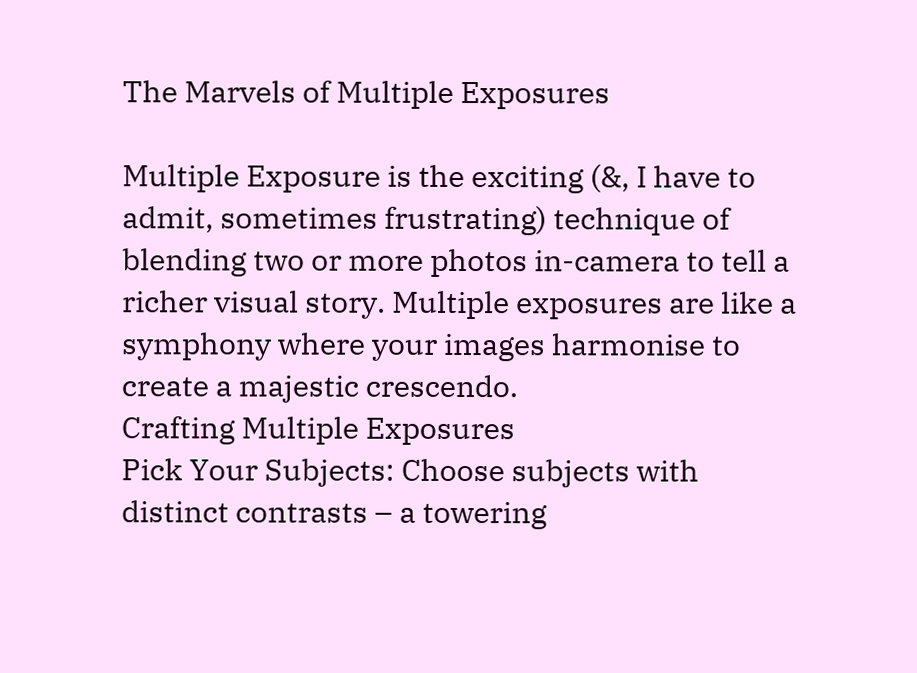The Marvels of Multiple Exposures

Multiple Exposure is the exciting (&, I have to admit, sometimes frustrating) technique of blending two or more photos in-camera to tell a richer visual story. Multiple exposures are like a symphony where your images harmonise to create a majestic crescendo.
Crafting Multiple Exposures
Pick Your Subjects: Choose subjects with distinct contrasts – a towering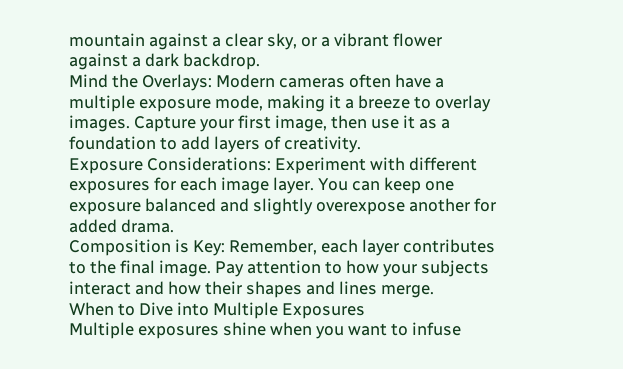mountain against a clear sky, or a vibrant flower against a dark backdrop.
Mind the Overlays: Modern cameras often have a multiple exposure mode, making it a breeze to overlay images. Capture your first image, then use it as a foundation to add layers of creativity.
Exposure Considerations: Experiment with different exposures for each image layer. You can keep one exposure balanced and slightly overexpose another for added drama.
Composition is Key: Remember, each layer contributes to the final image. Pay attention to how your subjects interact and how their shapes and lines merge.
When to Dive into Multiple Exposures
Multiple exposures shine when you want to infuse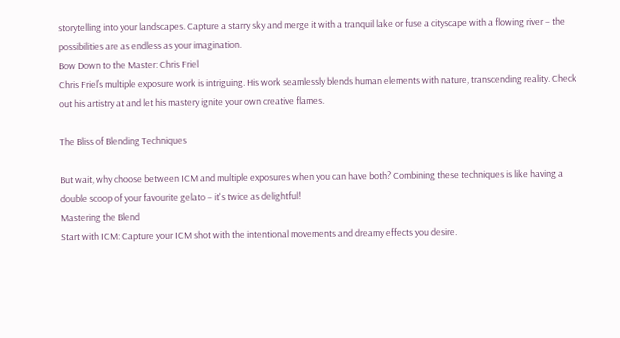storytelling into your landscapes. Capture a starry sky and merge it with a tranquil lake or fuse a cityscape with a flowing river – the possibilities are as endless as your imagination.
Bow Down to the Master: Chris Friel
Chris Friel’s multiple exposure work is intriguing. His work seamlessly blends human elements with nature, transcending reality. Check out his artistry at and let his mastery ignite your own creative flames.

The Bliss of Blending Techniques

But wait, why choose between ICM and multiple exposures when you can have both? Combining these techniques is like having a double scoop of your favourite gelato – it's twice as delightful!
Mastering the Blend
Start with ICM: Capture your ICM shot with the intentional movements and dreamy effects you desire.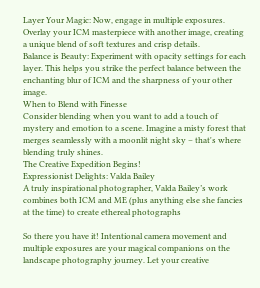Layer Your Magic: Now, engage in multiple exposures. Overlay your ICM masterpiece with another image, creating a unique blend of soft textures and crisp details.
Balance is Beauty: Experiment with opacity settings for each layer. This helps you strike the perfect balance between the enchanting blur of ICM and the sharpness of your other image.
When to Blend with Finesse
Consider blending when you want to add a touch of mystery and emotion to a scene. Imagine a misty forest that merges seamlessly with a moonlit night sky – that's where blending truly shines.
The Creative Expedition Begins!
Expressionist Delights: Valda Bailey
A truly inspirational photographer, Valda Bailey’s work combines both ICM and ME (plus anything else she fancies at the time) to create ethereal photographs

So there you have it! Intentional camera movement and multiple exposures are your magical companions on the landscape photography journey. Let your creative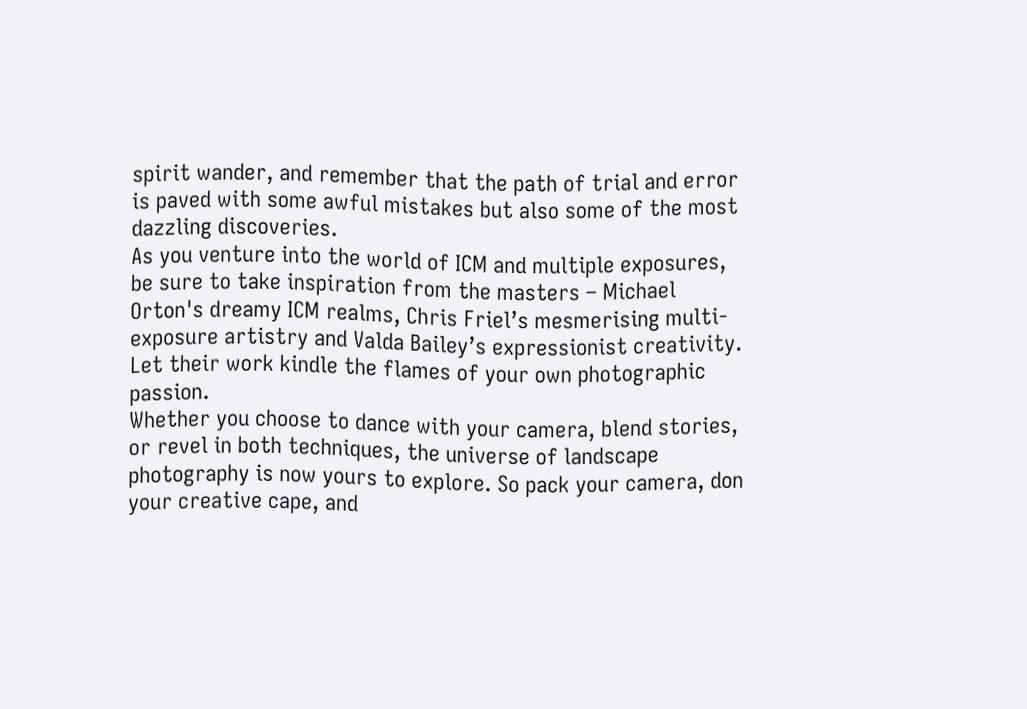spirit wander, and remember that the path of trial and error is paved with some awful mistakes but also some of the most dazzling discoveries.
As you venture into the world of ICM and multiple exposures, be sure to take inspiration from the masters – Michael Orton's dreamy ICM realms, Chris Friel’s mesmerising multi-exposure artistry and Valda Bailey’s expressionist creativity. Let their work kindle the flames of your own photographic passion.
Whether you choose to dance with your camera, blend stories, or revel in both techniques, the universe of landscape photography is now yours to explore. So pack your camera, don your creative cape, and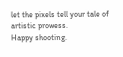let the pixels tell your tale of artistic prowess.
Happy shooting.